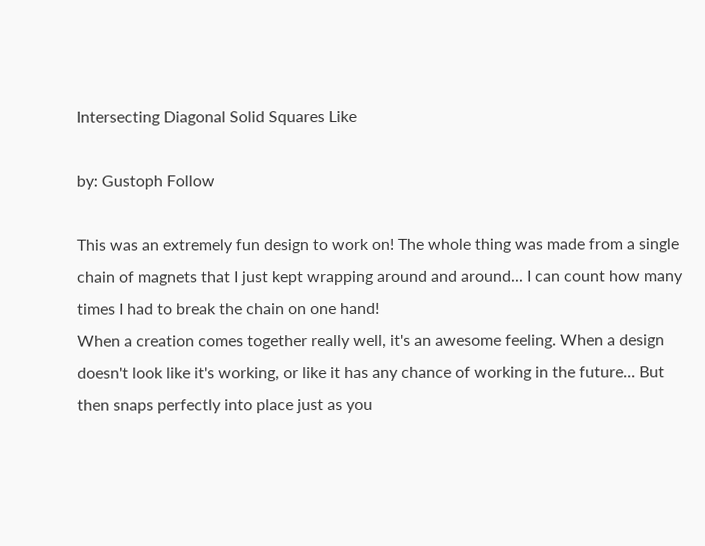Intersecting Diagonal Solid Squares Like

by: Gustoph Follow

This was an extremely fun design to work on! The whole thing was made from a single chain of magnets that I just kept wrapping around and around... I can count how many times I had to break the chain on one hand!
When a creation comes together really well, it's an awesome feeling. When a design doesn't look like it's working, or like it has any chance of working in the future... But then snaps perfectly into place just as you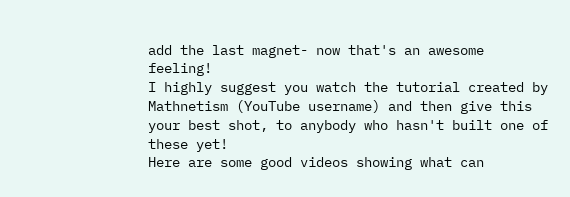add the last magnet- now that's an awesome feeling!
I highly suggest you watch the tutorial created by Mathnetism (YouTube username) and then give this your best shot, to anybody who hasn't built one of these yet!
Here are some good videos showing what can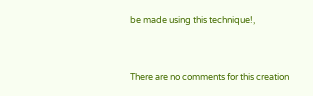be made using this technique!,


There are no comments for this creation